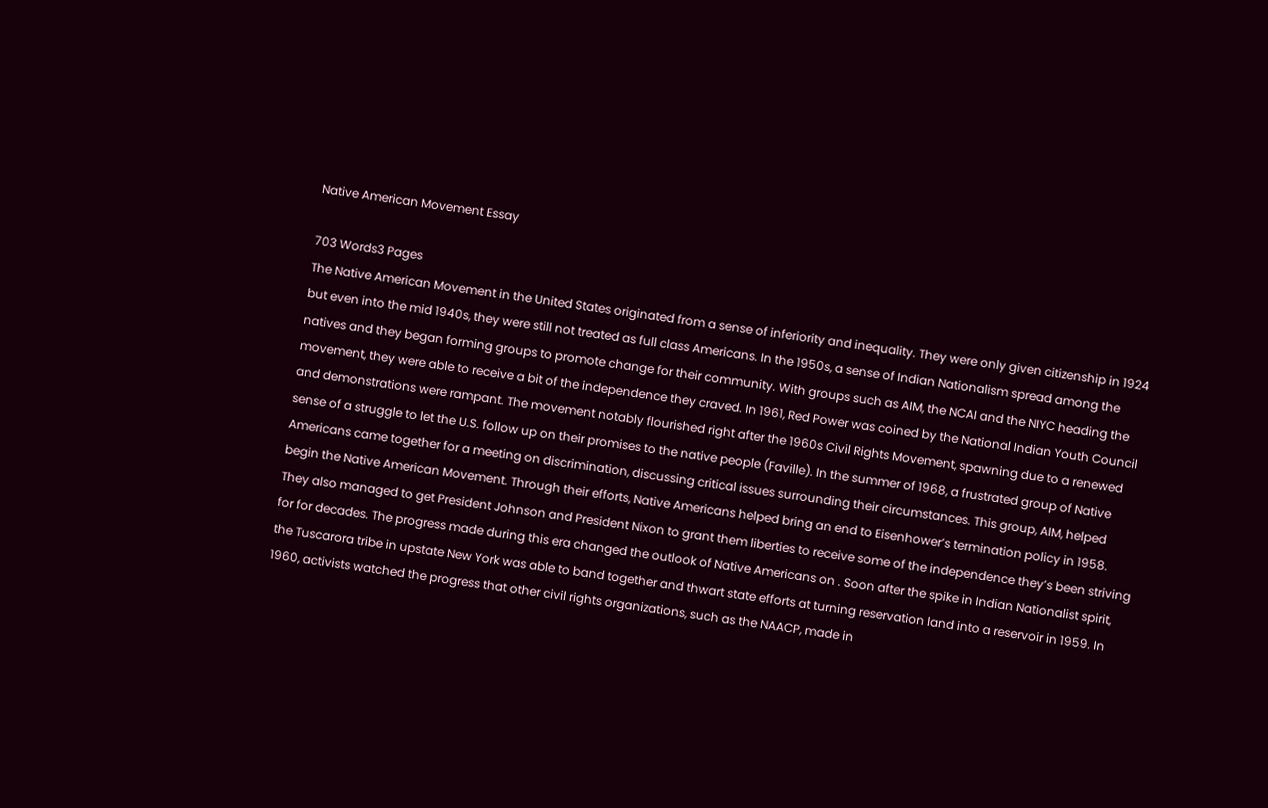Native American Movement Essay

703 Words3 Pages
The Native American Movement in the United States originated from a sense of inferiority and inequality. They were only given citizenship in 1924 but even into the mid 1940s, they were still not treated as full class Americans. In the 1950s, a sense of Indian Nationalism spread among the natives and they began forming groups to promote change for their community. With groups such as AIM, the NCAI and the NIYC heading the movement, they were able to receive a bit of the independence they craved. In 1961, Red Power was coined by the National Indian Youth Council and demonstrations were rampant. The movement notably flourished right after the 1960s Civil Rights Movement, spawning due to a renewed sense of a struggle to let the U.S. follow up on their promises to the native people (Faville). In the summer of 1968, a frustrated group of Native Americans came together for a meeting on discrimination, discussing critical issues surrounding their circumstances. This group, AIM, helped begin the Native American Movement. Through their efforts, Native Americans helped bring an end to Eisenhower’s termination policy in 1958. They also managed to get President Johnson and President Nixon to grant them liberties to receive some of the independence they’s been striving for for decades. The progress made during this era changed the outlook of Native Americans on . Soon after the spike in Indian Nationalist spirit, the Tuscarora tribe in upstate New York was able to band together and thwart state efforts at turning reservation land into a reservoir in 1959. In 1960, activists watched the progress that other civil rights organizations, such as the NAACP, made in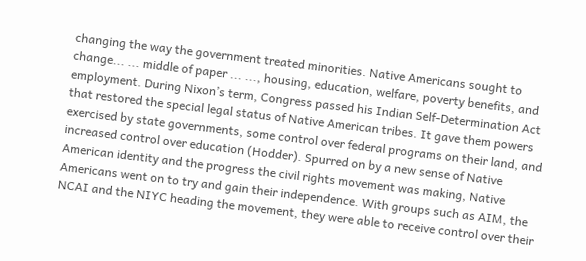changing the way the government treated minorities. Native Americans sought to change... ... middle of paper ... ..., housing, education, welfare, poverty benefits, and employment. During Nixon’s term, Congress passed his Indian Self-Determination Act that restored the special legal status of Native American tribes. It gave them powers exercised by state governments, some control over federal programs on their land, and increased control over education (Hodder). Spurred on by a new sense of Native American identity and the progress the civil rights movement was making, Native Americans went on to try and gain their independence. With groups such as AIM, the NCAI and the NIYC heading the movement, they were able to receive control over their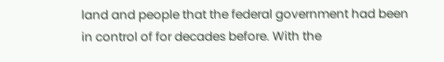land and people that the federal government had been in control of for decades before. With the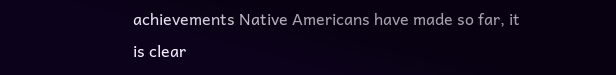achievements Native Americans have made so far, it is clear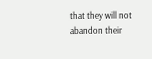that they will not abandon their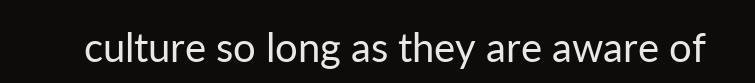culture so long as they are aware of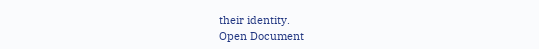their identity.
Open Document